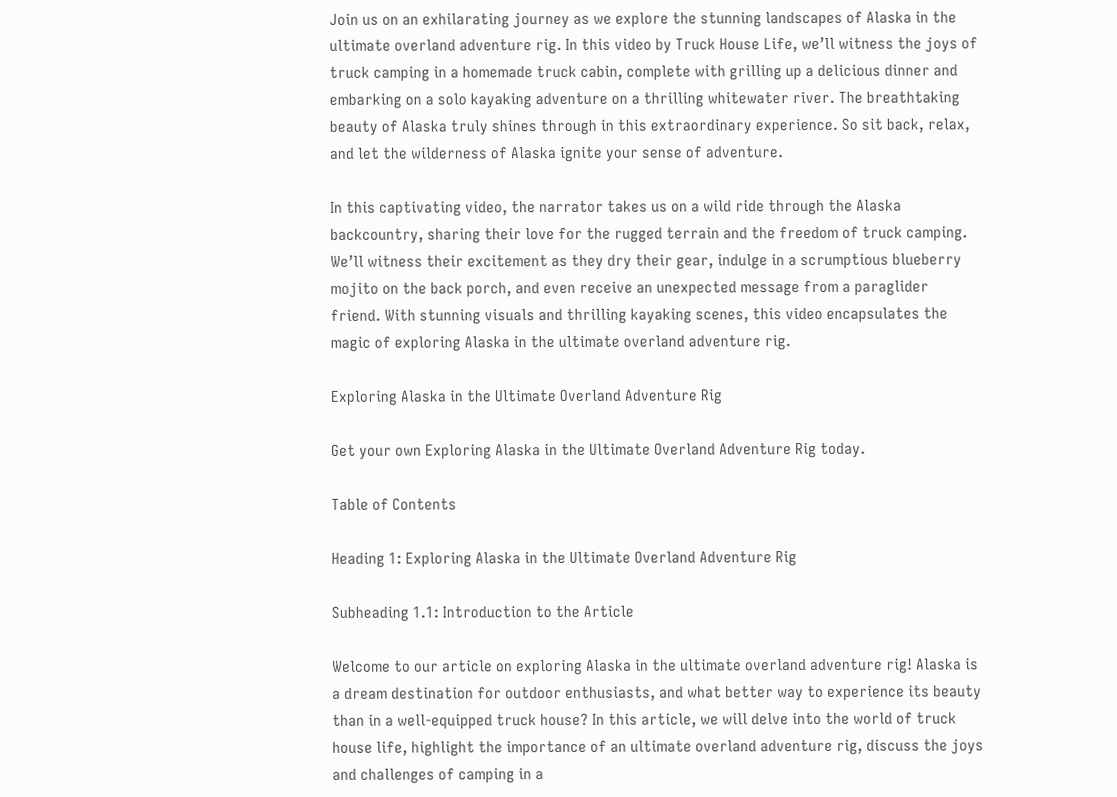Join us on an exhilarating journey as we explore the stunning landscapes of Alaska in the ultimate overland adventure rig. In this video by Truck House Life, we’ll witness the joys of truck camping in a homemade truck cabin, complete with grilling up a delicious dinner and embarking on a solo kayaking adventure on a thrilling whitewater river. The breathtaking beauty of Alaska truly shines through in this extraordinary experience. So sit back, relax, and let the wilderness of Alaska ignite your sense of adventure.

In this captivating video, the narrator takes us on a wild ride through the Alaska backcountry, sharing their love for the rugged terrain and the freedom of truck camping. We’ll witness their excitement as they dry their gear, indulge in a scrumptious blueberry mojito on the back porch, and even receive an unexpected message from a paraglider friend. With stunning visuals and thrilling kayaking scenes, this video encapsulates the magic of exploring Alaska in the ultimate overland adventure rig.

Exploring Alaska in the Ultimate Overland Adventure Rig

Get your own Exploring Alaska in the Ultimate Overland Adventure Rig today.

Table of Contents

Heading 1: Exploring Alaska in the Ultimate Overland Adventure Rig

Subheading 1.1: Introduction to the Article

Welcome to our article on exploring Alaska in the ultimate overland adventure rig! Alaska is a dream destination for outdoor enthusiasts, and what better way to experience its beauty than in a well-equipped truck house? In this article, we will delve into the world of truck house life, highlight the importance of an ultimate overland adventure rig, discuss the joys and challenges of camping in a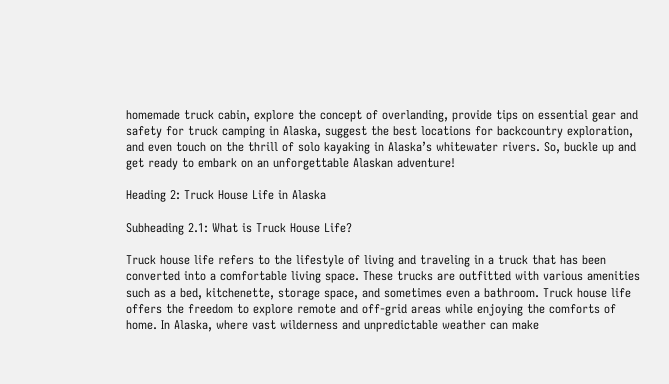homemade truck cabin, explore the concept of overlanding, provide tips on essential gear and safety for truck camping in Alaska, suggest the best locations for backcountry exploration, and even touch on the thrill of solo kayaking in Alaska’s whitewater rivers. So, buckle up and get ready to embark on an unforgettable Alaskan adventure!

Heading 2: Truck House Life in Alaska

Subheading 2.1: What is Truck House Life?

Truck house life refers to the lifestyle of living and traveling in a truck that has been converted into a comfortable living space. These trucks are outfitted with various amenities such as a bed, kitchenette, storage space, and sometimes even a bathroom. Truck house life offers the freedom to explore remote and off-grid areas while enjoying the comforts of home. In Alaska, where vast wilderness and unpredictable weather can make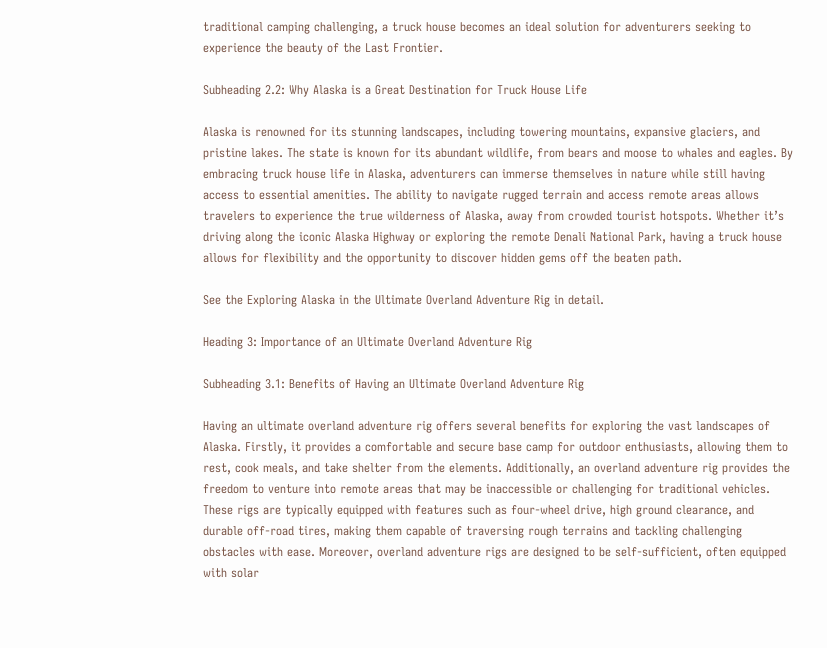traditional camping challenging, a truck house becomes an ideal solution for adventurers seeking to experience the beauty of the Last Frontier.

Subheading 2.2: Why Alaska is a Great Destination for Truck House Life

Alaska is renowned for its stunning landscapes, including towering mountains, expansive glaciers, and pristine lakes. The state is known for its abundant wildlife, from bears and moose to whales and eagles. By embracing truck house life in Alaska, adventurers can immerse themselves in nature while still having access to essential amenities. The ability to navigate rugged terrain and access remote areas allows travelers to experience the true wilderness of Alaska, away from crowded tourist hotspots. Whether it’s driving along the iconic Alaska Highway or exploring the remote Denali National Park, having a truck house allows for flexibility and the opportunity to discover hidden gems off the beaten path.

See the Exploring Alaska in the Ultimate Overland Adventure Rig in detail.

Heading 3: Importance of an Ultimate Overland Adventure Rig

Subheading 3.1: Benefits of Having an Ultimate Overland Adventure Rig

Having an ultimate overland adventure rig offers several benefits for exploring the vast landscapes of Alaska. Firstly, it provides a comfortable and secure base camp for outdoor enthusiasts, allowing them to rest, cook meals, and take shelter from the elements. Additionally, an overland adventure rig provides the freedom to venture into remote areas that may be inaccessible or challenging for traditional vehicles. These rigs are typically equipped with features such as four-wheel drive, high ground clearance, and durable off-road tires, making them capable of traversing rough terrains and tackling challenging obstacles with ease. Moreover, overland adventure rigs are designed to be self-sufficient, often equipped with solar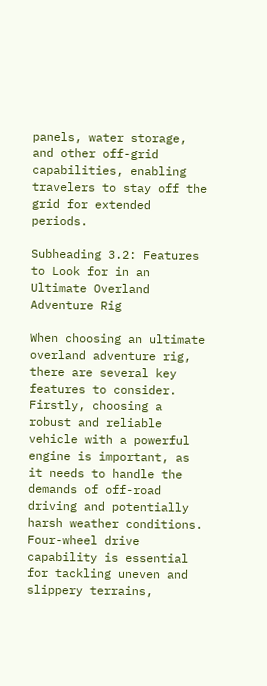panels, water storage, and other off-grid capabilities, enabling travelers to stay off the grid for extended periods.

Subheading 3.2: Features to Look for in an Ultimate Overland Adventure Rig

When choosing an ultimate overland adventure rig, there are several key features to consider. Firstly, choosing a robust and reliable vehicle with a powerful engine is important, as it needs to handle the demands of off-road driving and potentially harsh weather conditions. Four-wheel drive capability is essential for tackling uneven and slippery terrains,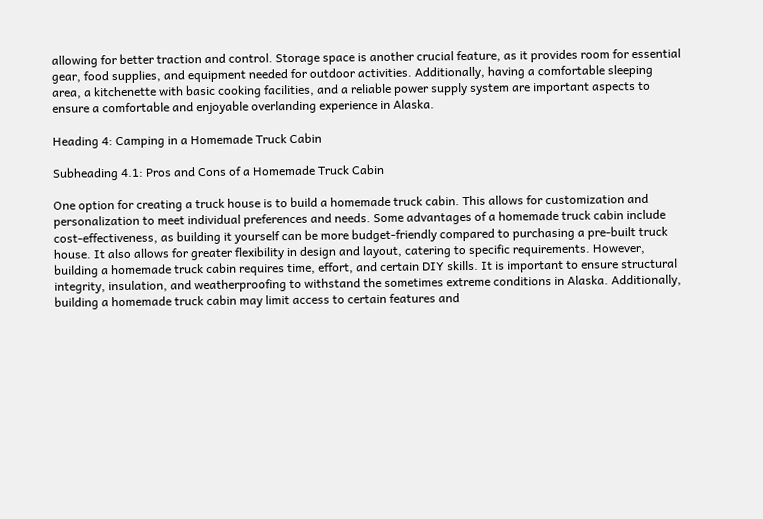allowing for better traction and control. Storage space is another crucial feature, as it provides room for essential gear, food supplies, and equipment needed for outdoor activities. Additionally, having a comfortable sleeping area, a kitchenette with basic cooking facilities, and a reliable power supply system are important aspects to ensure a comfortable and enjoyable overlanding experience in Alaska.

Heading 4: Camping in a Homemade Truck Cabin

Subheading 4.1: Pros and Cons of a Homemade Truck Cabin

One option for creating a truck house is to build a homemade truck cabin. This allows for customization and personalization to meet individual preferences and needs. Some advantages of a homemade truck cabin include cost-effectiveness, as building it yourself can be more budget-friendly compared to purchasing a pre-built truck house. It also allows for greater flexibility in design and layout, catering to specific requirements. However, building a homemade truck cabin requires time, effort, and certain DIY skills. It is important to ensure structural integrity, insulation, and weatherproofing to withstand the sometimes extreme conditions in Alaska. Additionally, building a homemade truck cabin may limit access to certain features and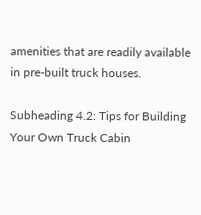amenities that are readily available in pre-built truck houses.

Subheading 4.2: Tips for Building Your Own Truck Cabin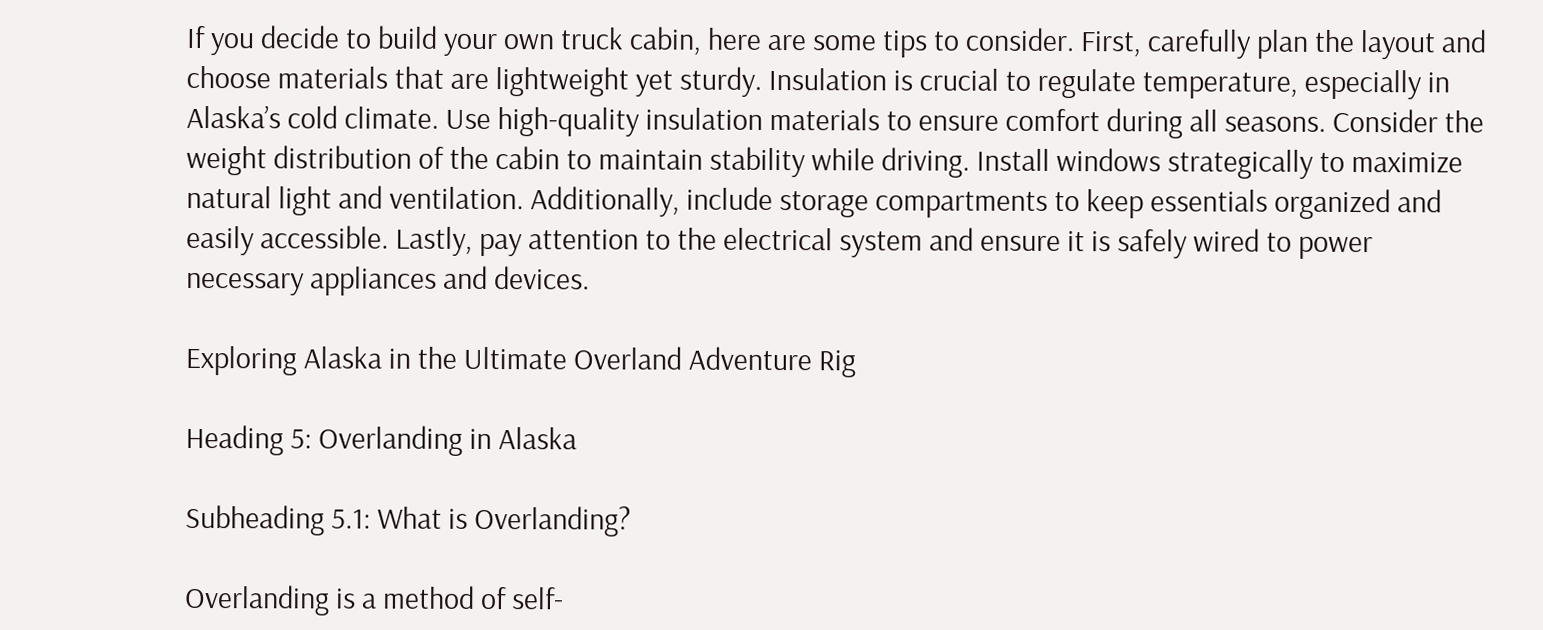If you decide to build your own truck cabin, here are some tips to consider. First, carefully plan the layout and choose materials that are lightweight yet sturdy. Insulation is crucial to regulate temperature, especially in Alaska’s cold climate. Use high-quality insulation materials to ensure comfort during all seasons. Consider the weight distribution of the cabin to maintain stability while driving. Install windows strategically to maximize natural light and ventilation. Additionally, include storage compartments to keep essentials organized and easily accessible. Lastly, pay attention to the electrical system and ensure it is safely wired to power necessary appliances and devices.

Exploring Alaska in the Ultimate Overland Adventure Rig

Heading 5: Overlanding in Alaska

Subheading 5.1: What is Overlanding?

Overlanding is a method of self-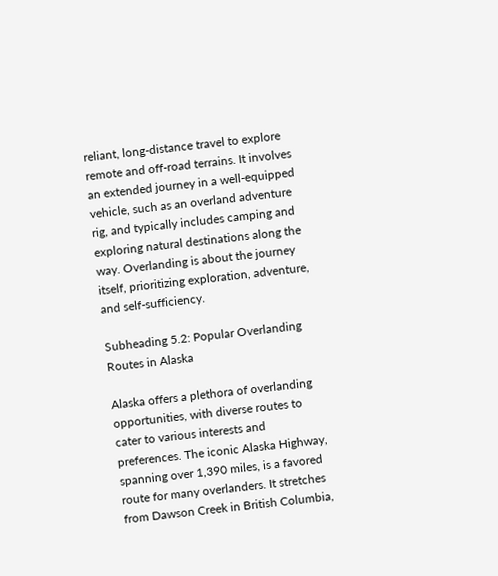reliant, long-distance travel to explore remote and off-road terrains. It involves an extended journey in a well-equipped vehicle, such as an overland adventure rig, and typically includes camping and exploring natural destinations along the way. Overlanding is about the journey itself, prioritizing exploration, adventure, and self-sufficiency.

Subheading 5.2: Popular Overlanding Routes in Alaska

Alaska offers a plethora of overlanding opportunities, with diverse routes to cater to various interests and preferences. The iconic Alaska Highway, spanning over 1,390 miles, is a favored route for many overlanders. It stretches from Dawson Creek in British Columbia,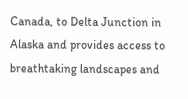Canada, to Delta Junction in Alaska and provides access to breathtaking landscapes and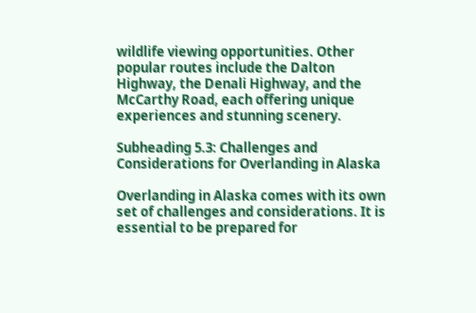wildlife viewing opportunities. Other popular routes include the Dalton Highway, the Denali Highway, and the McCarthy Road, each offering unique experiences and stunning scenery.

Subheading 5.3: Challenges and Considerations for Overlanding in Alaska

Overlanding in Alaska comes with its own set of challenges and considerations. It is essential to be prepared for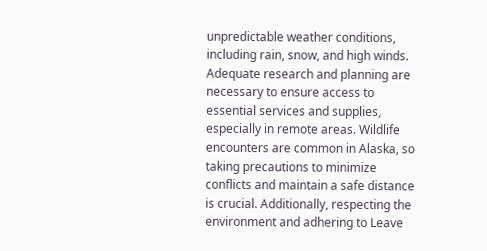unpredictable weather conditions, including rain, snow, and high winds. Adequate research and planning are necessary to ensure access to essential services and supplies, especially in remote areas. Wildlife encounters are common in Alaska, so taking precautions to minimize conflicts and maintain a safe distance is crucial. Additionally, respecting the environment and adhering to Leave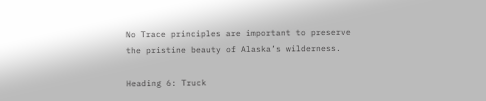No Trace principles are important to preserve the pristine beauty of Alaska’s wilderness.

Heading 6: Truck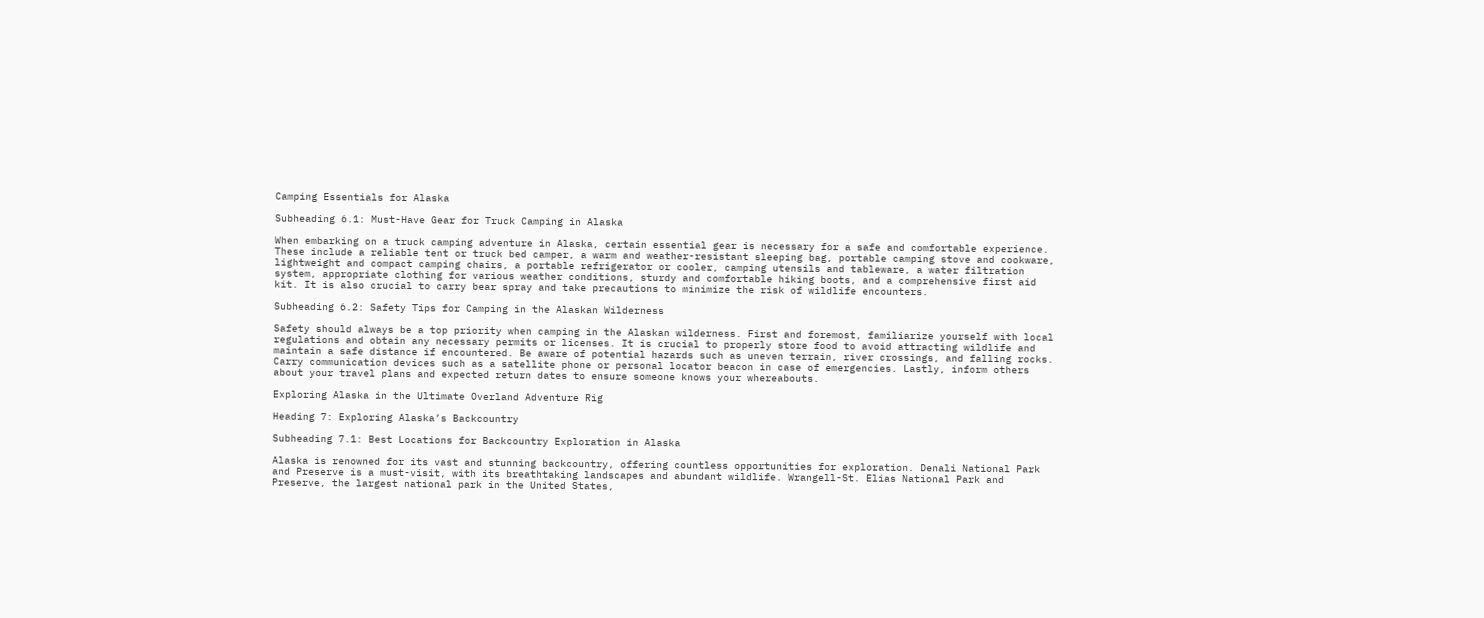Camping Essentials for Alaska

Subheading 6.1: Must-Have Gear for Truck Camping in Alaska

When embarking on a truck camping adventure in Alaska, certain essential gear is necessary for a safe and comfortable experience. These include a reliable tent or truck bed camper, a warm and weather-resistant sleeping bag, portable camping stove and cookware, lightweight and compact camping chairs, a portable refrigerator or cooler, camping utensils and tableware, a water filtration system, appropriate clothing for various weather conditions, sturdy and comfortable hiking boots, and a comprehensive first aid kit. It is also crucial to carry bear spray and take precautions to minimize the risk of wildlife encounters.

Subheading 6.2: Safety Tips for Camping in the Alaskan Wilderness

Safety should always be a top priority when camping in the Alaskan wilderness. First and foremost, familiarize yourself with local regulations and obtain any necessary permits or licenses. It is crucial to properly store food to avoid attracting wildlife and maintain a safe distance if encountered. Be aware of potential hazards such as uneven terrain, river crossings, and falling rocks. Carry communication devices such as a satellite phone or personal locator beacon in case of emergencies. Lastly, inform others about your travel plans and expected return dates to ensure someone knows your whereabouts.

Exploring Alaska in the Ultimate Overland Adventure Rig

Heading 7: Exploring Alaska’s Backcountry

Subheading 7.1: Best Locations for Backcountry Exploration in Alaska

Alaska is renowned for its vast and stunning backcountry, offering countless opportunities for exploration. Denali National Park and Preserve is a must-visit, with its breathtaking landscapes and abundant wildlife. Wrangell-St. Elias National Park and Preserve, the largest national park in the United States,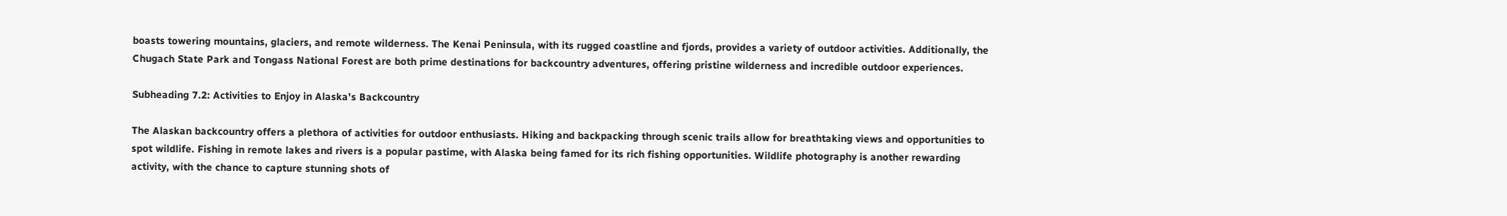boasts towering mountains, glaciers, and remote wilderness. The Kenai Peninsula, with its rugged coastline and fjords, provides a variety of outdoor activities. Additionally, the Chugach State Park and Tongass National Forest are both prime destinations for backcountry adventures, offering pristine wilderness and incredible outdoor experiences.

Subheading 7.2: Activities to Enjoy in Alaska’s Backcountry

The Alaskan backcountry offers a plethora of activities for outdoor enthusiasts. Hiking and backpacking through scenic trails allow for breathtaking views and opportunities to spot wildlife. Fishing in remote lakes and rivers is a popular pastime, with Alaska being famed for its rich fishing opportunities. Wildlife photography is another rewarding activity, with the chance to capture stunning shots of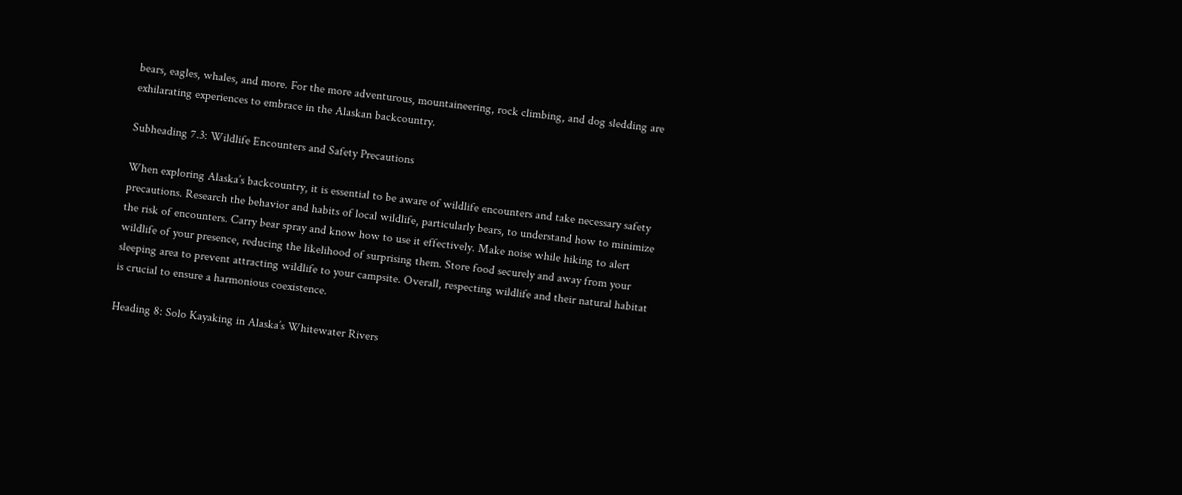bears, eagles, whales, and more. For the more adventurous, mountaineering, rock climbing, and dog sledding are exhilarating experiences to embrace in the Alaskan backcountry.

Subheading 7.3: Wildlife Encounters and Safety Precautions

When exploring Alaska’s backcountry, it is essential to be aware of wildlife encounters and take necessary safety precautions. Research the behavior and habits of local wildlife, particularly bears, to understand how to minimize the risk of encounters. Carry bear spray and know how to use it effectively. Make noise while hiking to alert wildlife of your presence, reducing the likelihood of surprising them. Store food securely and away from your sleeping area to prevent attracting wildlife to your campsite. Overall, respecting wildlife and their natural habitat is crucial to ensure a harmonious coexistence.

Heading 8: Solo Kayaking in Alaska’s Whitewater Rivers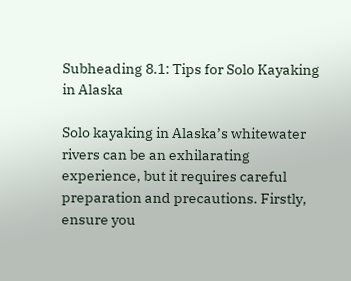Subheading 8.1: Tips for Solo Kayaking in Alaska

Solo kayaking in Alaska’s whitewater rivers can be an exhilarating experience, but it requires careful preparation and precautions. Firstly, ensure you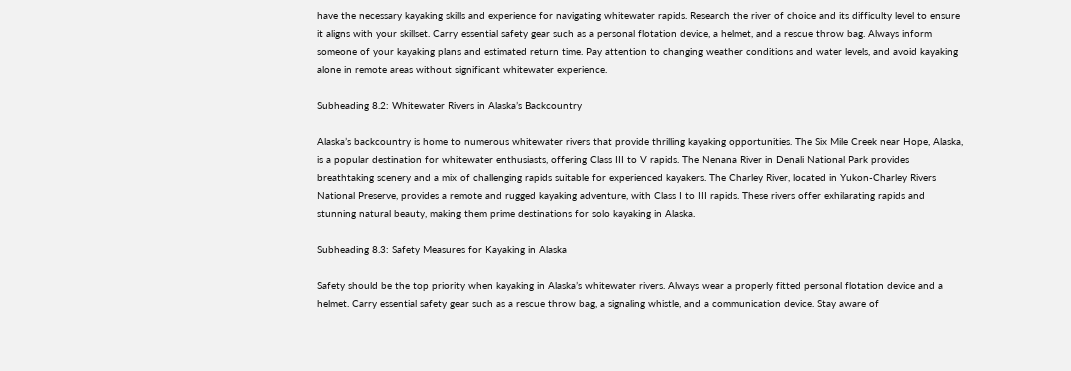have the necessary kayaking skills and experience for navigating whitewater rapids. Research the river of choice and its difficulty level to ensure it aligns with your skillset. Carry essential safety gear such as a personal flotation device, a helmet, and a rescue throw bag. Always inform someone of your kayaking plans and estimated return time. Pay attention to changing weather conditions and water levels, and avoid kayaking alone in remote areas without significant whitewater experience.

Subheading 8.2: Whitewater Rivers in Alaska’s Backcountry

Alaska’s backcountry is home to numerous whitewater rivers that provide thrilling kayaking opportunities. The Six Mile Creek near Hope, Alaska, is a popular destination for whitewater enthusiasts, offering Class III to V rapids. The Nenana River in Denali National Park provides breathtaking scenery and a mix of challenging rapids suitable for experienced kayakers. The Charley River, located in Yukon-Charley Rivers National Preserve, provides a remote and rugged kayaking adventure, with Class I to III rapids. These rivers offer exhilarating rapids and stunning natural beauty, making them prime destinations for solo kayaking in Alaska.

Subheading 8.3: Safety Measures for Kayaking in Alaska

Safety should be the top priority when kayaking in Alaska’s whitewater rivers. Always wear a properly fitted personal flotation device and a helmet. Carry essential safety gear such as a rescue throw bag, a signaling whistle, and a communication device. Stay aware of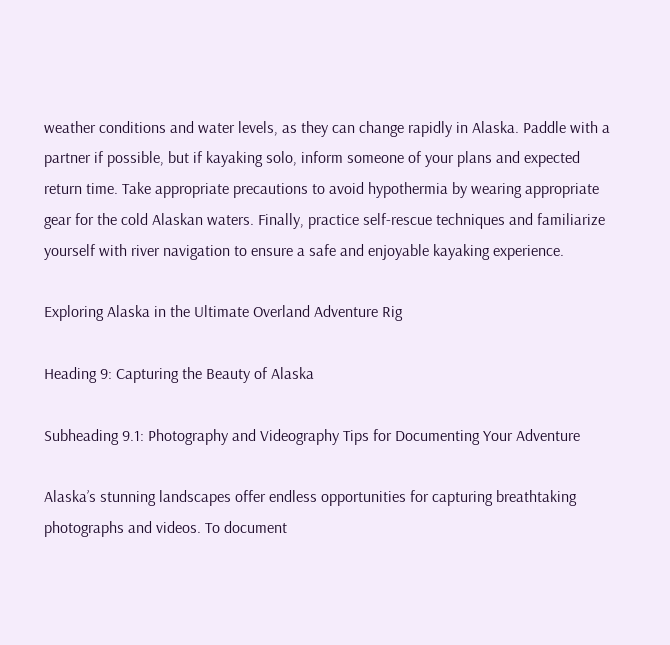weather conditions and water levels, as they can change rapidly in Alaska. Paddle with a partner if possible, but if kayaking solo, inform someone of your plans and expected return time. Take appropriate precautions to avoid hypothermia by wearing appropriate gear for the cold Alaskan waters. Finally, practice self-rescue techniques and familiarize yourself with river navigation to ensure a safe and enjoyable kayaking experience.

Exploring Alaska in the Ultimate Overland Adventure Rig

Heading 9: Capturing the Beauty of Alaska

Subheading 9.1: Photography and Videography Tips for Documenting Your Adventure

Alaska’s stunning landscapes offer endless opportunities for capturing breathtaking photographs and videos. To document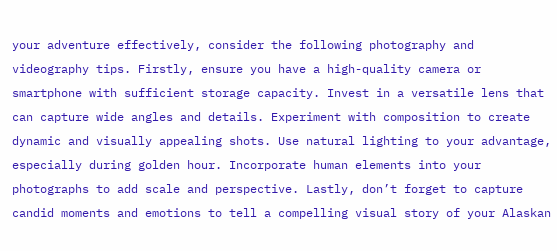your adventure effectively, consider the following photography and videography tips. Firstly, ensure you have a high-quality camera or smartphone with sufficient storage capacity. Invest in a versatile lens that can capture wide angles and details. Experiment with composition to create dynamic and visually appealing shots. Use natural lighting to your advantage, especially during golden hour. Incorporate human elements into your photographs to add scale and perspective. Lastly, don’t forget to capture candid moments and emotions to tell a compelling visual story of your Alaskan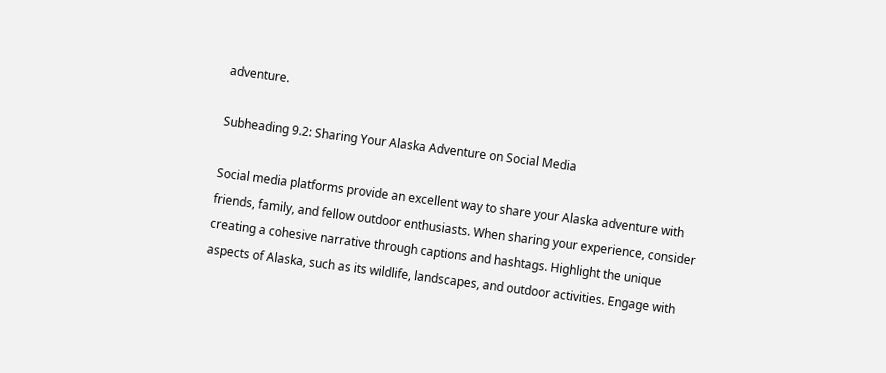adventure.

Subheading 9.2: Sharing Your Alaska Adventure on Social Media

Social media platforms provide an excellent way to share your Alaska adventure with friends, family, and fellow outdoor enthusiasts. When sharing your experience, consider creating a cohesive narrative through captions and hashtags. Highlight the unique aspects of Alaska, such as its wildlife, landscapes, and outdoor activities. Engage with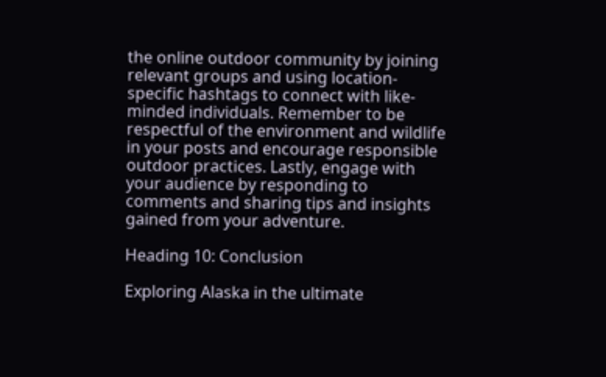the online outdoor community by joining relevant groups and using location-specific hashtags to connect with like-minded individuals. Remember to be respectful of the environment and wildlife in your posts and encourage responsible outdoor practices. Lastly, engage with your audience by responding to comments and sharing tips and insights gained from your adventure.

Heading 10: Conclusion

Exploring Alaska in the ultimate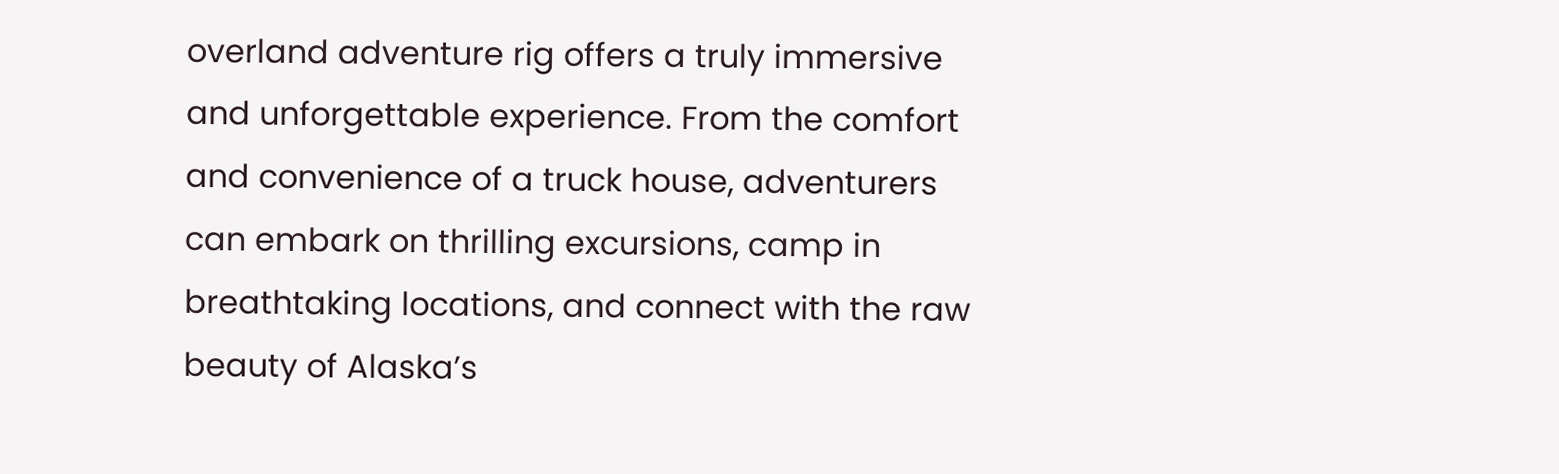overland adventure rig offers a truly immersive and unforgettable experience. From the comfort and convenience of a truck house, adventurers can embark on thrilling excursions, camp in breathtaking locations, and connect with the raw beauty of Alaska’s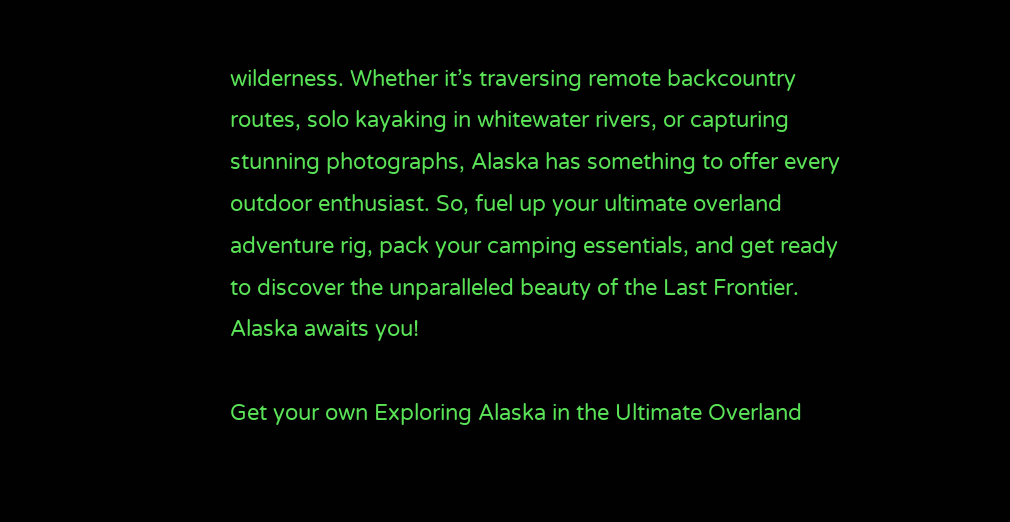wilderness. Whether it’s traversing remote backcountry routes, solo kayaking in whitewater rivers, or capturing stunning photographs, Alaska has something to offer every outdoor enthusiast. So, fuel up your ultimate overland adventure rig, pack your camping essentials, and get ready to discover the unparalleled beauty of the Last Frontier. Alaska awaits you!

Get your own Exploring Alaska in the Ultimate Overland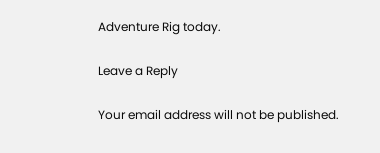Adventure Rig today.

Leave a Reply

Your email address will not be published.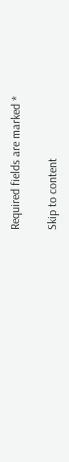Required fields are marked *

Skip to content